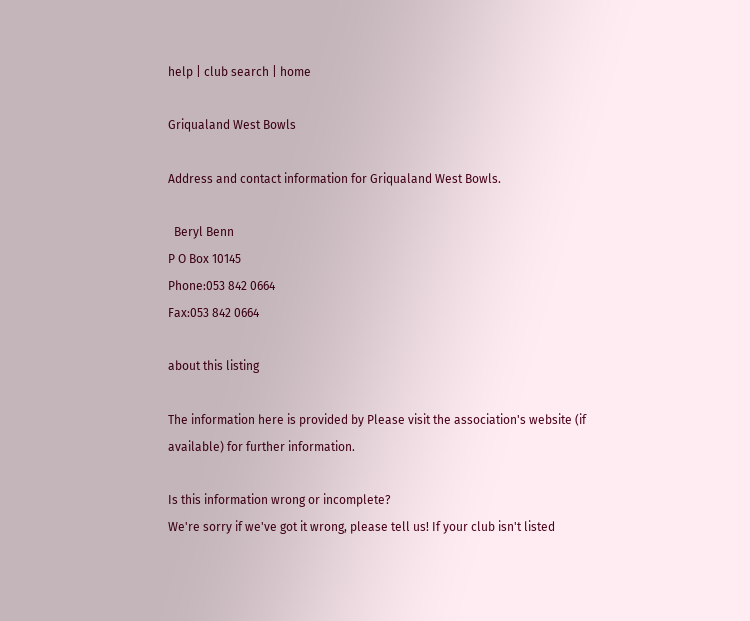help | club search | home

Griqualand West Bowls

Address and contact information for Griqualand West Bowls.

  Beryl Benn
P O Box 10145
Phone:053 842 0664
Fax:053 842 0664

about this listing

The information here is provided by Please visit the association's website (if available) for further information.

Is this information wrong or incomplete?
We're sorry if we've got it wrong, please tell us! If your club isn't listed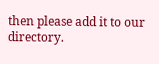then please add it to our directory.